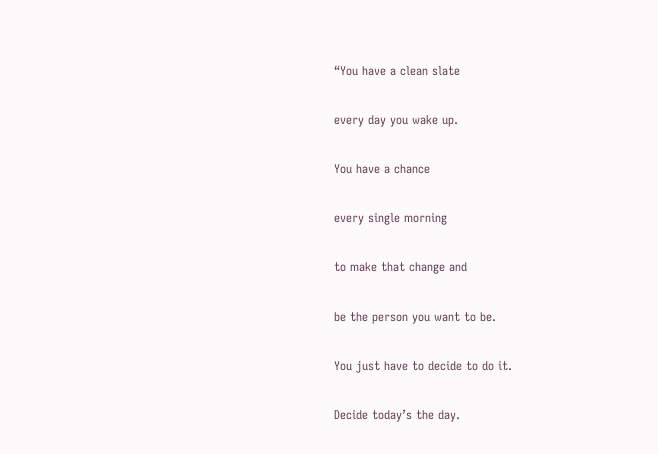“You have a clean slate

every day you wake up.

You have a chance

every single morning

to make that change and

be the person you want to be.

You just have to decide to do it.

Decide today’s the day.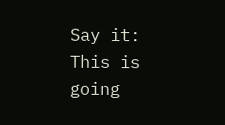Say it: This is going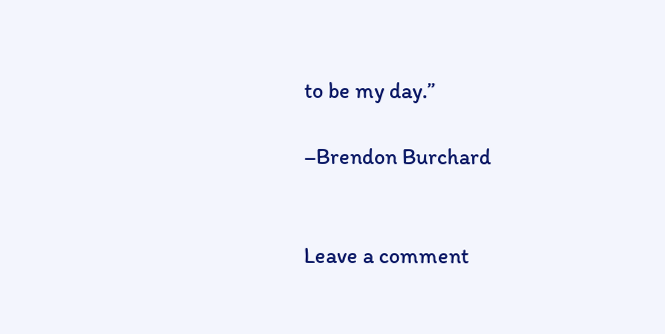to be my day.”

–Brendon Burchard


Leave a comment